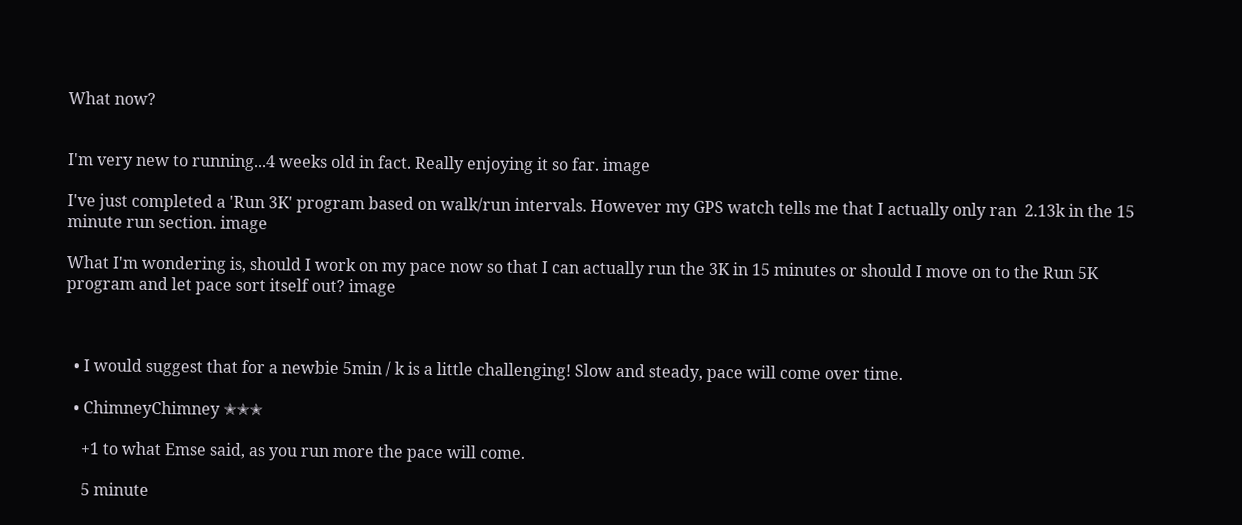What now?


I'm very new to running...4 weeks old in fact. Really enjoying it so far. image

I've just completed a 'Run 3K' program based on walk/run intervals. However my GPS watch tells me that I actually only ran  2.13k in the 15 minute run section. image

What I'm wondering is, should I work on my pace now so that I can actually run the 3K in 15 minutes or should I move on to the Run 5K program and let pace sort itself out? image



  • I would suggest that for a newbie 5min / k is a little challenging! Slow and steady, pace will come over time.

  • ChimneyChimney ✭✭✭

    +1 to what Emse said, as you run more the pace will come.

    5 minute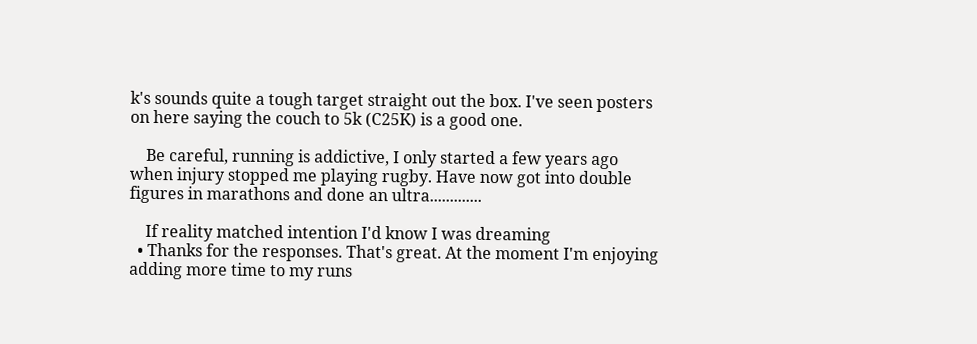k's sounds quite a tough target straight out the box. I've seen posters on here saying the couch to 5k (C25K) is a good one.

    Be careful, running is addictive, I only started a few years ago when injury stopped me playing rugby. Have now got into double figures in marathons and done an ultra.............

    If reality matched intention I'd know I was dreaming
  • Thanks for the responses. That's great. At the moment I'm enjoying adding more time to my runs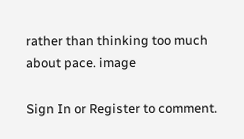rather than thinking too much about pace. image

Sign In or Register to comment.